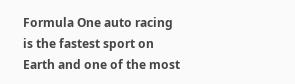Formula One auto racing is the fastest sport on Earth and one of the most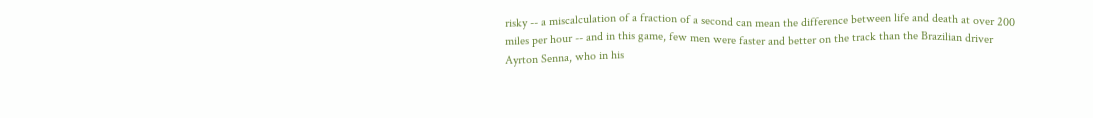risky -- a miscalculation of a fraction of a second can mean the difference between life and death at over 200 miles per hour -- and in this game, few men were faster and better on the track than the Brazilian driver Ayrton Senna, who in his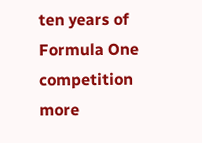ten years of Formula One competition more